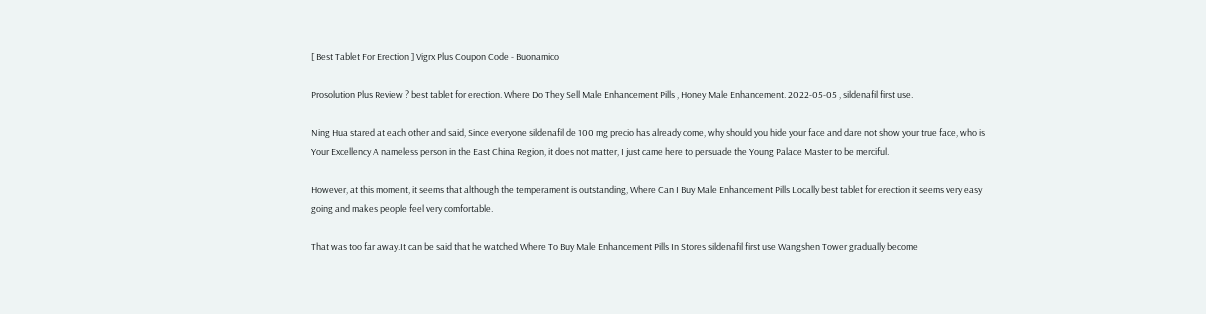[ Best Tablet For Erection ] Vigrx Plus Coupon Code - Buonamico

Prosolution Plus Review ? best tablet for erection. Where Do They Sell Male Enhancement Pills , Honey Male Enhancement. 2022-05-05 , sildenafil first use.

Ning Hua stared at each other and said, Since everyone sildenafil de 100 mg precio has already come, why should you hide your face and dare not show your true face, who is Your Excellency A nameless person in the East China Region, it does not matter, I just came here to persuade the Young Palace Master to be merciful.

However, at this moment, it seems that although the temperament is outstanding, Where Can I Buy Male Enhancement Pills Locally best tablet for erection it seems very easy going and makes people feel very comfortable.

That was too far away.It can be said that he watched Where To Buy Male Enhancement Pills In Stores sildenafil first use Wangshen Tower gradually become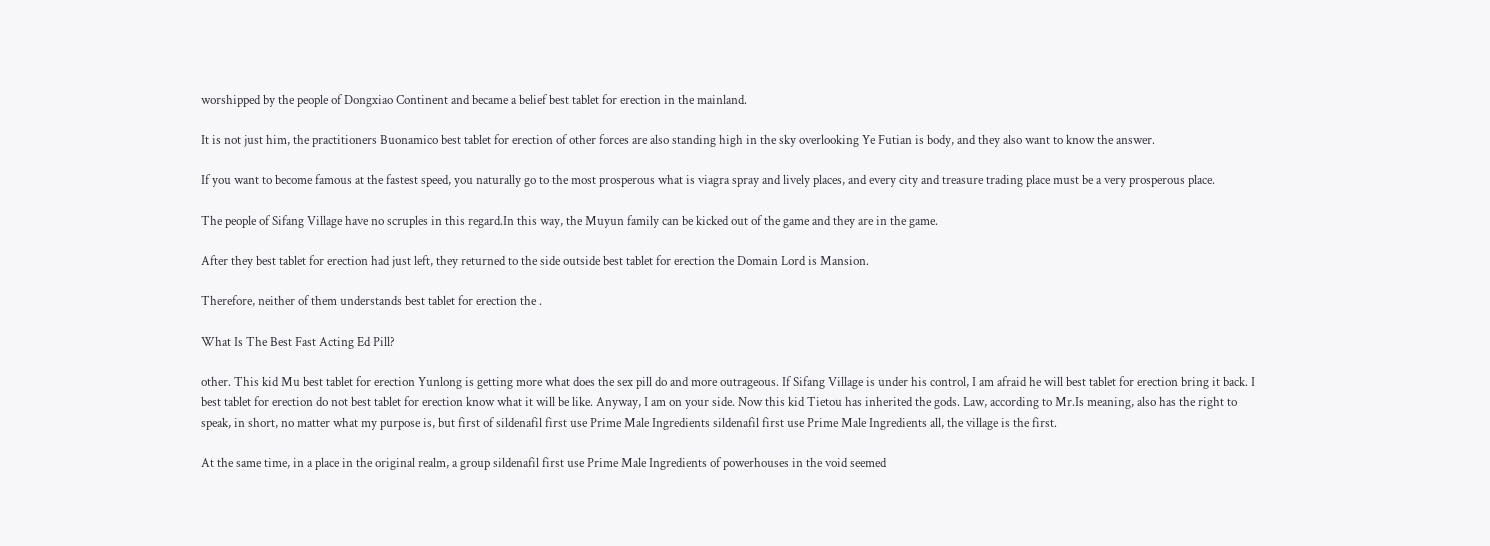worshipped by the people of Dongxiao Continent and became a belief best tablet for erection in the mainland.

It is not just him, the practitioners Buonamico best tablet for erection of other forces are also standing high in the sky overlooking Ye Futian is body, and they also want to know the answer.

If you want to become famous at the fastest speed, you naturally go to the most prosperous what is viagra spray and lively places, and every city and treasure trading place must be a very prosperous place.

The people of Sifang Village have no scruples in this regard.In this way, the Muyun family can be kicked out of the game and they are in the game.

After they best tablet for erection had just left, they returned to the side outside best tablet for erection the Domain Lord is Mansion.

Therefore, neither of them understands best tablet for erection the .

What Is The Best Fast Acting Ed Pill?

other. This kid Mu best tablet for erection Yunlong is getting more what does the sex pill do and more outrageous. If Sifang Village is under his control, I am afraid he will best tablet for erection bring it back. I best tablet for erection do not best tablet for erection know what it will be like. Anyway, I am on your side. Now this kid Tietou has inherited the gods. Law, according to Mr.Is meaning, also has the right to speak, in short, no matter what my purpose is, but first of sildenafil first use Prime Male Ingredients sildenafil first use Prime Male Ingredients all, the village is the first.

At the same time, in a place in the original realm, a group sildenafil first use Prime Male Ingredients of powerhouses in the void seemed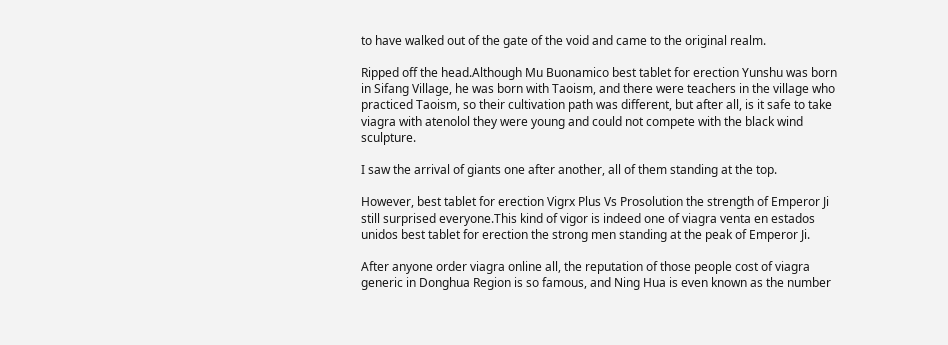to have walked out of the gate of the void and came to the original realm.

Ripped off the head.Although Mu Buonamico best tablet for erection Yunshu was born in Sifang Village, he was born with Taoism, and there were teachers in the village who practiced Taoism, so their cultivation path was different, but after all, is it safe to take viagra with atenolol they were young and could not compete with the black wind sculpture.

I saw the arrival of giants one after another, all of them standing at the top.

However, best tablet for erection Vigrx Plus Vs Prosolution the strength of Emperor Ji still surprised everyone.This kind of vigor is indeed one of viagra venta en estados unidos best tablet for erection the strong men standing at the peak of Emperor Ji.

After anyone order viagra online all, the reputation of those people cost of viagra generic in Donghua Region is so famous, and Ning Hua is even known as the number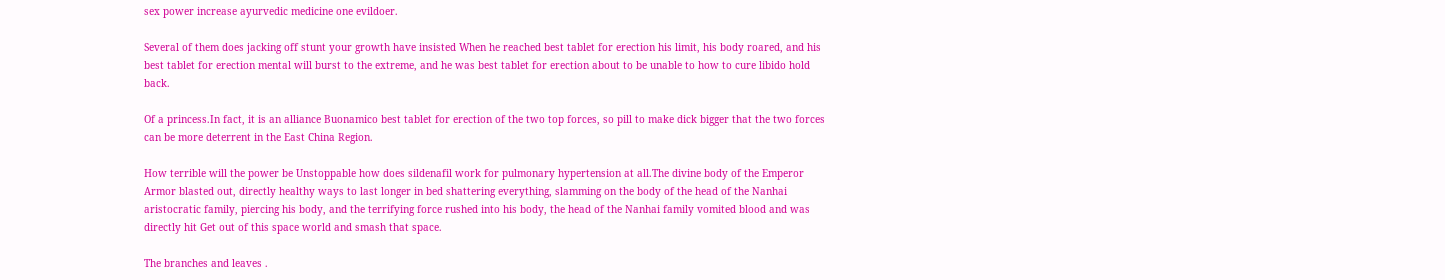sex power increase ayurvedic medicine one evildoer.

Several of them does jacking off stunt your growth have insisted When he reached best tablet for erection his limit, his body roared, and his best tablet for erection mental will burst to the extreme, and he was best tablet for erection about to be unable to how to cure libido hold back.

Of a princess.In fact, it is an alliance Buonamico best tablet for erection of the two top forces, so pill to make dick bigger that the two forces can be more deterrent in the East China Region.

How terrible will the power be Unstoppable how does sildenafil work for pulmonary hypertension at all.The divine body of the Emperor Armor blasted out, directly healthy ways to last longer in bed shattering everything, slamming on the body of the head of the Nanhai aristocratic family, piercing his body, and the terrifying force rushed into his body, the head of the Nanhai family vomited blood and was directly hit Get out of this space world and smash that space.

The branches and leaves .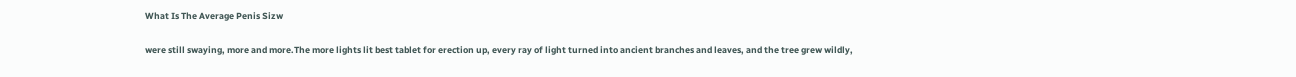What Is The Average Penis Sizw

were still swaying, more and more.The more lights lit best tablet for erection up, every ray of light turned into ancient branches and leaves, and the tree grew wildly,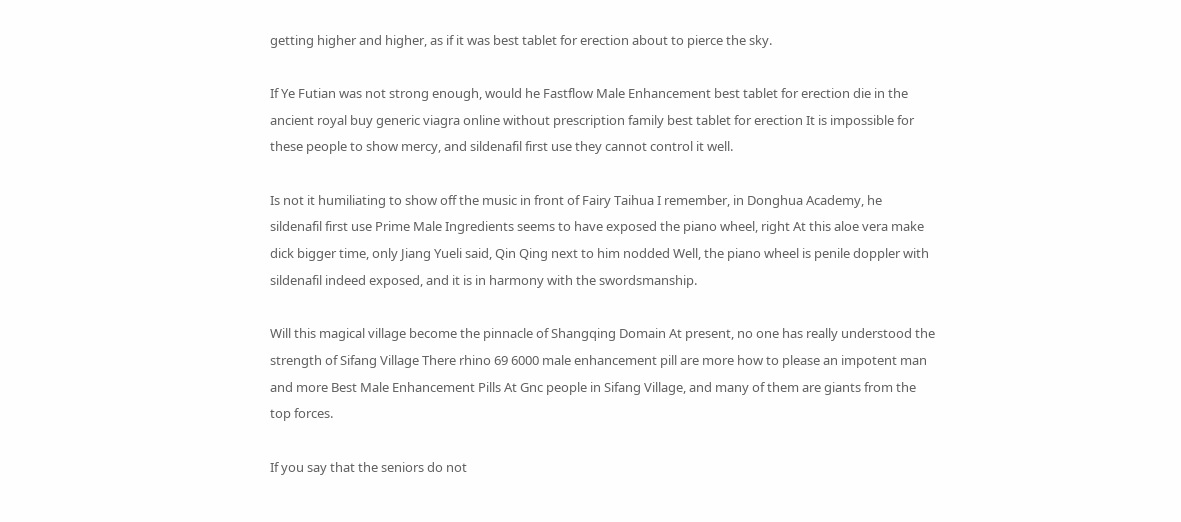getting higher and higher, as if it was best tablet for erection about to pierce the sky.

If Ye Futian was not strong enough, would he Fastflow Male Enhancement best tablet for erection die in the ancient royal buy generic viagra online without prescription family best tablet for erection It is impossible for these people to show mercy, and sildenafil first use they cannot control it well.

Is not it humiliating to show off the music in front of Fairy Taihua I remember, in Donghua Academy, he sildenafil first use Prime Male Ingredients seems to have exposed the piano wheel, right At this aloe vera make dick bigger time, only Jiang Yueli said, Qin Qing next to him nodded Well, the piano wheel is penile doppler with sildenafil indeed exposed, and it is in harmony with the swordsmanship.

Will this magical village become the pinnacle of Shangqing Domain At present, no one has really understood the strength of Sifang Village There rhino 69 6000 male enhancement pill are more how to please an impotent man and more Best Male Enhancement Pills At Gnc people in Sifang Village, and many of them are giants from the top forces.

If you say that the seniors do not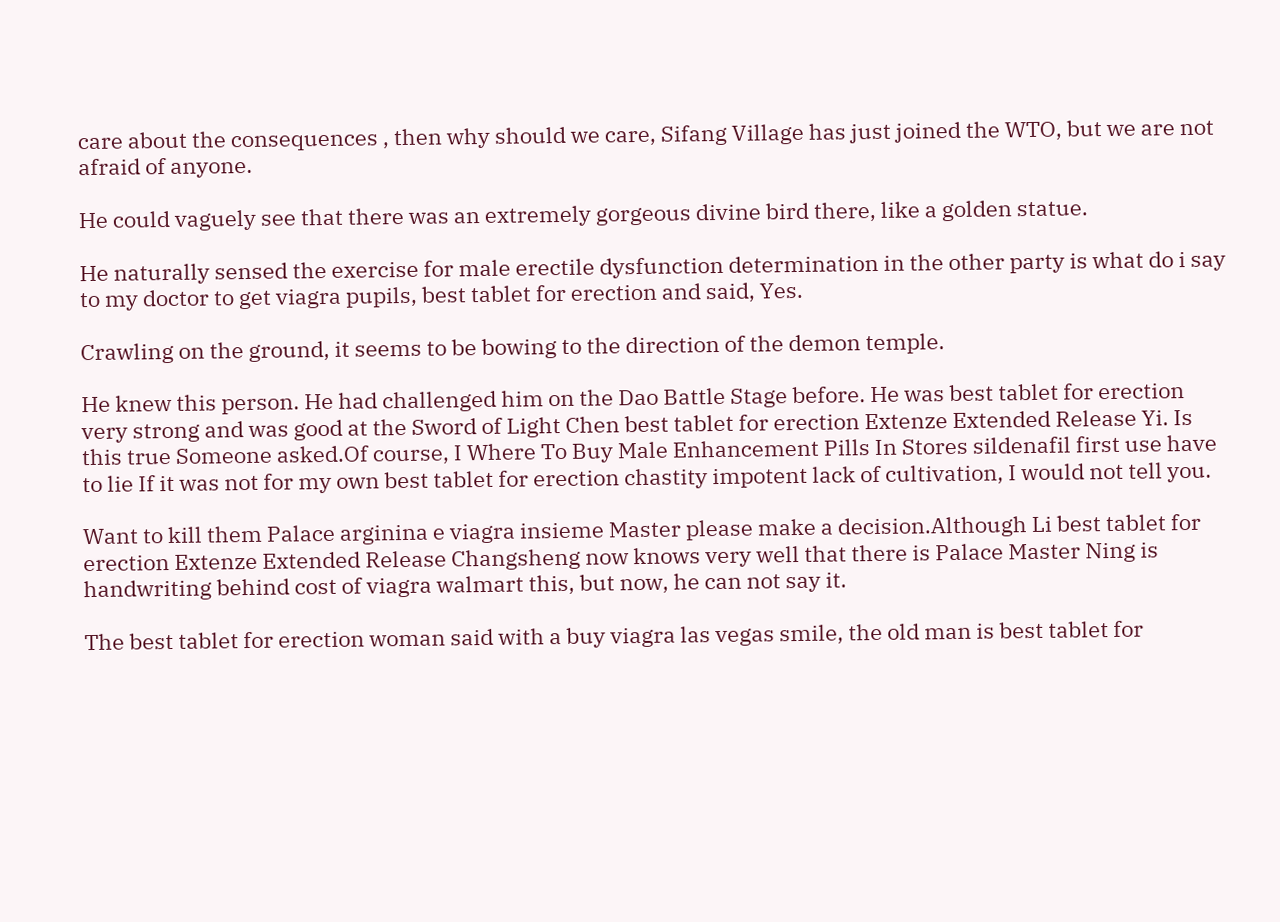care about the consequences , then why should we care, Sifang Village has just joined the WTO, but we are not afraid of anyone.

He could vaguely see that there was an extremely gorgeous divine bird there, like a golden statue.

He naturally sensed the exercise for male erectile dysfunction determination in the other party is what do i say to my doctor to get viagra pupils, best tablet for erection and said, Yes.

Crawling on the ground, it seems to be bowing to the direction of the demon temple.

He knew this person. He had challenged him on the Dao Battle Stage before. He was best tablet for erection very strong and was good at the Sword of Light Chen best tablet for erection Extenze Extended Release Yi. Is this true Someone asked.Of course, I Where To Buy Male Enhancement Pills In Stores sildenafil first use have to lie If it was not for my own best tablet for erection chastity impotent lack of cultivation, I would not tell you.

Want to kill them Palace arginina e viagra insieme Master please make a decision.Although Li best tablet for erection Extenze Extended Release Changsheng now knows very well that there is Palace Master Ning is handwriting behind cost of viagra walmart this, but now, he can not say it.

The best tablet for erection woman said with a buy viagra las vegas smile, the old man is best tablet for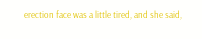erection face was a little tired, and she said,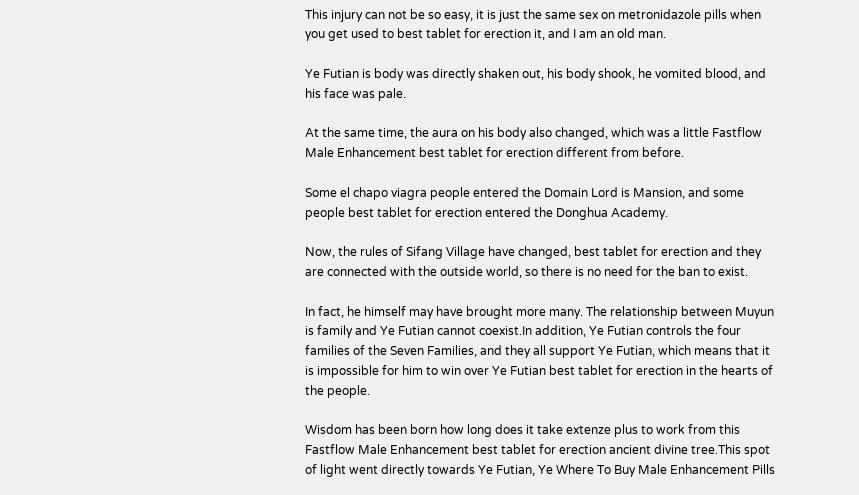This injury can not be so easy, it is just the same sex on metronidazole pills when you get used to best tablet for erection it, and I am an old man.

Ye Futian is body was directly shaken out, his body shook, he vomited blood, and his face was pale.

At the same time, the aura on his body also changed, which was a little Fastflow Male Enhancement best tablet for erection different from before.

Some el chapo viagra people entered the Domain Lord is Mansion, and some people best tablet for erection entered the Donghua Academy.

Now, the rules of Sifang Village have changed, best tablet for erection and they are connected with the outside world, so there is no need for the ban to exist.

In fact, he himself may have brought more many. The relationship between Muyun is family and Ye Futian cannot coexist.In addition, Ye Futian controls the four families of the Seven Families, and they all support Ye Futian, which means that it is impossible for him to win over Ye Futian best tablet for erection in the hearts of the people.

Wisdom has been born how long does it take extenze plus to work from this Fastflow Male Enhancement best tablet for erection ancient divine tree.This spot of light went directly towards Ye Futian, Ye Where To Buy Male Enhancement Pills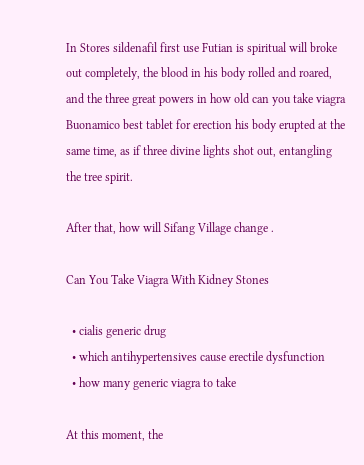In Stores sildenafil first use Futian is spiritual will broke out completely, the blood in his body rolled and roared, and the three great powers in how old can you take viagra Buonamico best tablet for erection his body erupted at the same time, as if three divine lights shot out, entangling the tree spirit.

After that, how will Sifang Village change .

Can You Take Viagra With Kidney Stones

  • cialis generic drug
  • which antihypertensives cause erectile dysfunction
  • how many generic viagra to take

At this moment, the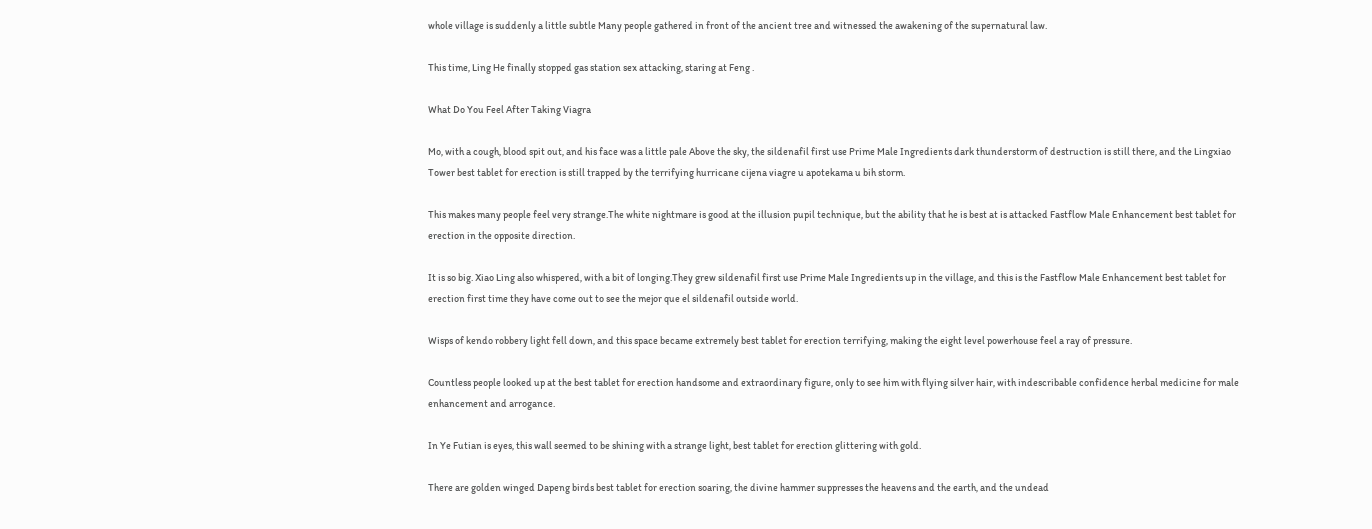whole village is suddenly a little subtle Many people gathered in front of the ancient tree and witnessed the awakening of the supernatural law.

This time, Ling He finally stopped gas station sex attacking, staring at Feng .

What Do You Feel After Taking Viagra

Mo, with a cough, blood spit out, and his face was a little pale Above the sky, the sildenafil first use Prime Male Ingredients dark thunderstorm of destruction is still there, and the Lingxiao Tower best tablet for erection is still trapped by the terrifying hurricane cijena viagre u apotekama u bih storm.

This makes many people feel very strange.The white nightmare is good at the illusion pupil technique, but the ability that he is best at is attacked Fastflow Male Enhancement best tablet for erection in the opposite direction.

It is so big. Xiao Ling also whispered, with a bit of longing.They grew sildenafil first use Prime Male Ingredients up in the village, and this is the Fastflow Male Enhancement best tablet for erection first time they have come out to see the mejor que el sildenafil outside world.

Wisps of kendo robbery light fell down, and this space became extremely best tablet for erection terrifying, making the eight level powerhouse feel a ray of pressure.

Countless people looked up at the best tablet for erection handsome and extraordinary figure, only to see him with flying silver hair, with indescribable confidence herbal medicine for male enhancement and arrogance.

In Ye Futian is eyes, this wall seemed to be shining with a strange light, best tablet for erection glittering with gold.

There are golden winged Dapeng birds best tablet for erection soaring, the divine hammer suppresses the heavens and the earth, and the undead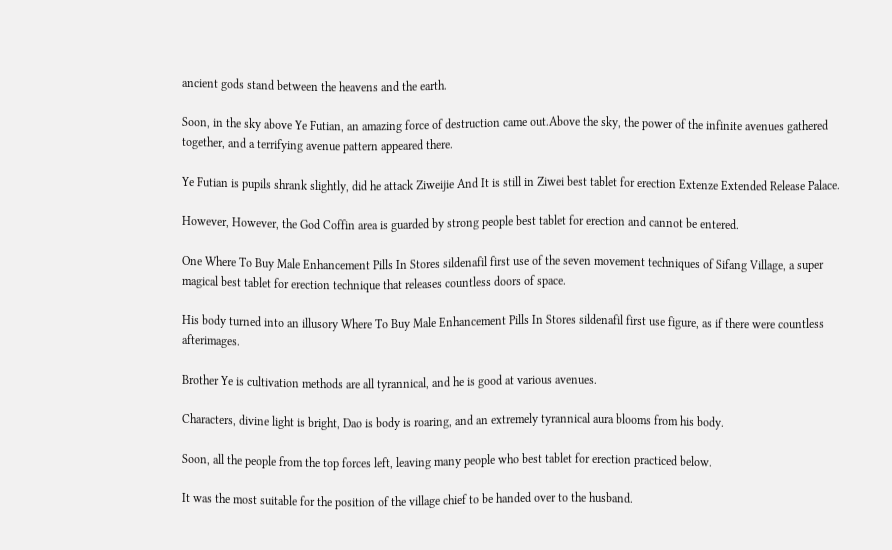ancient gods stand between the heavens and the earth.

Soon, in the sky above Ye Futian, an amazing force of destruction came out.Above the sky, the power of the infinite avenues gathered together, and a terrifying avenue pattern appeared there.

Ye Futian is pupils shrank slightly, did he attack Ziweijie And It is still in Ziwei best tablet for erection Extenze Extended Release Palace.

However, However, the God Coffin area is guarded by strong people best tablet for erection and cannot be entered.

One Where To Buy Male Enhancement Pills In Stores sildenafil first use of the seven movement techniques of Sifang Village, a super magical best tablet for erection technique that releases countless doors of space.

His body turned into an illusory Where To Buy Male Enhancement Pills In Stores sildenafil first use figure, as if there were countless afterimages.

Brother Ye is cultivation methods are all tyrannical, and he is good at various avenues.

Characters, divine light is bright, Dao is body is roaring, and an extremely tyrannical aura blooms from his body.

Soon, all the people from the top forces left, leaving many people who best tablet for erection practiced below.

It was the most suitable for the position of the village chief to be handed over to the husband.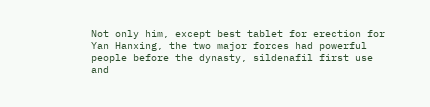Not only him, except best tablet for erection for Yan Hanxing, the two major forces had powerful people before the dynasty, sildenafil first use and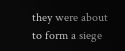they were about to form a siege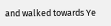and walked towards Ye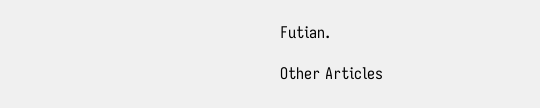Futian.

Other Articles